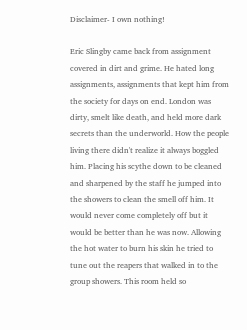Disclaimer- I own nothing!

Eric Slingby came back from assignment covered in dirt and grime. He hated long assignments, assignments that kept him from the society for days on end. London was dirty, smelt like death, and held more dark secrets than the underworld. How the people living there didn't realize it always boggled him. Placing his scythe down to be cleaned and sharpened by the staff he jumped into the showers to clean the smell off him. It would never come completely off but it would be better than he was now. Allowing the hot water to burn his skin he tried to tune out the reapers that walked in to the group showers. This room held so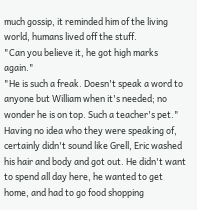much gossip, it reminded him of the living world, humans lived off the stuff.
"Can you believe it, he got high marks again."
"He is such a freak. Doesn't speak a word to anyone but William when it's needed; no wonder he is on top. Such a teacher's pet."
Having no idea who they were speaking of, certainly didn't sound like Grell, Eric washed his hair and body and got out. He didn't want to spend all day here, he wanted to get home, and had to go food shopping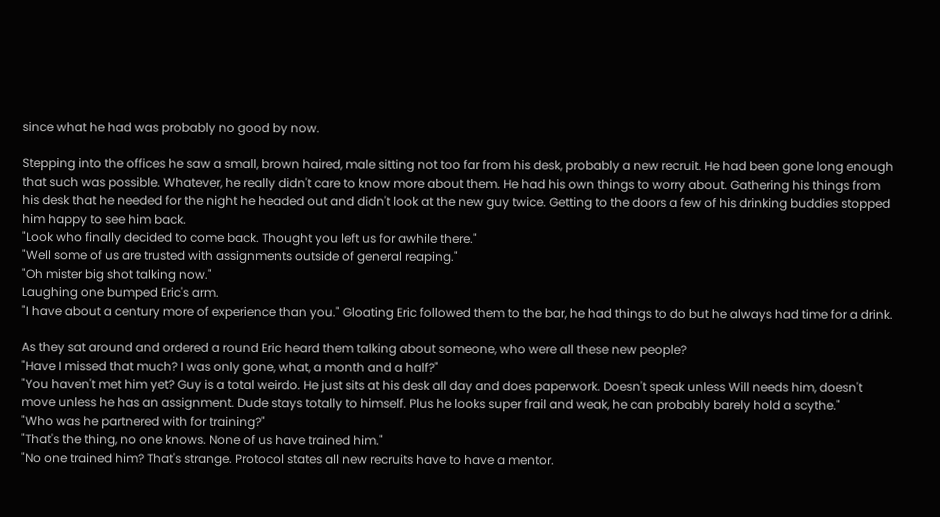since what he had was probably no good by now.

Stepping into the offices he saw a small, brown haired, male sitting not too far from his desk, probably a new recruit. He had been gone long enough that such was possible. Whatever, he really didn't care to know more about them. He had his own things to worry about. Gathering his things from his desk that he needed for the night he headed out and didn't look at the new guy twice. Getting to the doors a few of his drinking buddies stopped him happy to see him back.
"Look who finally decided to come back. Thought you left us for awhile there."
"Well some of us are trusted with assignments outside of general reaping."
"Oh mister big shot talking now."
Laughing one bumped Eric's arm.
"I have about a century more of experience than you." Gloating Eric followed them to the bar, he had things to do but he always had time for a drink.

As they sat around and ordered a round Eric heard them talking about someone, who were all these new people?
"Have I missed that much? I was only gone, what, a month and a half?"
"You haven't met him yet? Guy is a total weirdo. He just sits at his desk all day and does paperwork. Doesn't speak unless Will needs him, doesn't move unless he has an assignment. Dude stays totally to himself. Plus he looks super frail and weak, he can probably barely hold a scythe."
"Who was he partnered with for training?"
"That's the thing, no one knows. None of us have trained him."
"No one trained him? That's strange. Protocol states all new recruits have to have a mentor.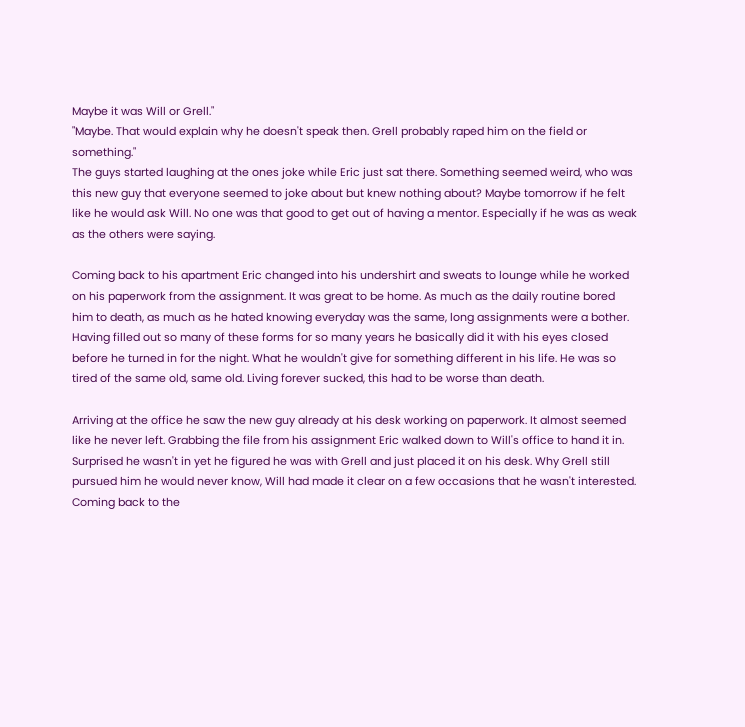Maybe it was Will or Grell."
"Maybe. That would explain why he doesn't speak then. Grell probably raped him on the field or something."
The guys started laughing at the ones joke while Eric just sat there. Something seemed weird, who was this new guy that everyone seemed to joke about but knew nothing about? Maybe tomorrow if he felt like he would ask Will. No one was that good to get out of having a mentor. Especially if he was as weak as the others were saying.

Coming back to his apartment Eric changed into his undershirt and sweats to lounge while he worked on his paperwork from the assignment. It was great to be home. As much as the daily routine bored him to death, as much as he hated knowing everyday was the same, long assignments were a bother. Having filled out so many of these forms for so many years he basically did it with his eyes closed before he turned in for the night. What he wouldn't give for something different in his life. He was so tired of the same old, same old. Living forever sucked, this had to be worse than death.

Arriving at the office he saw the new guy already at his desk working on paperwork. It almost seemed like he never left. Grabbing the file from his assignment Eric walked down to Will's office to hand it in. Surprised he wasn't in yet he figured he was with Grell and just placed it on his desk. Why Grell still pursued him he would never know, Will had made it clear on a few occasions that he wasn't interested. Coming back to the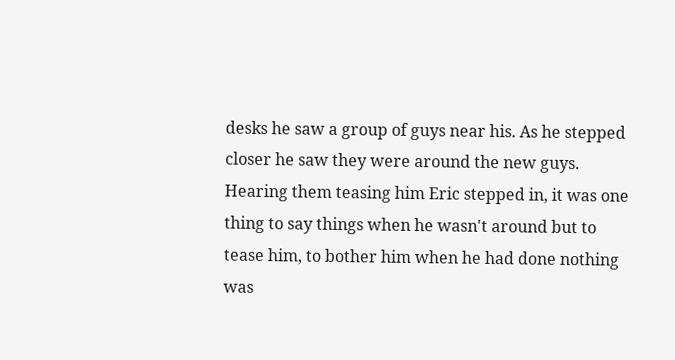desks he saw a group of guys near his. As he stepped closer he saw they were around the new guys. Hearing them teasing him Eric stepped in, it was one thing to say things when he wasn't around but to tease him, to bother him when he had done nothing was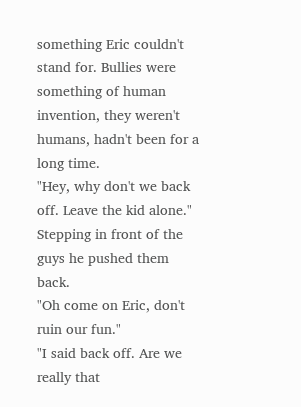something Eric couldn't stand for. Bullies were something of human invention, they weren't humans, hadn't been for a long time.
"Hey, why don't we back off. Leave the kid alone." Stepping in front of the guys he pushed them back.
"Oh come on Eric, don't ruin our fun."
"I said back off. Are we really that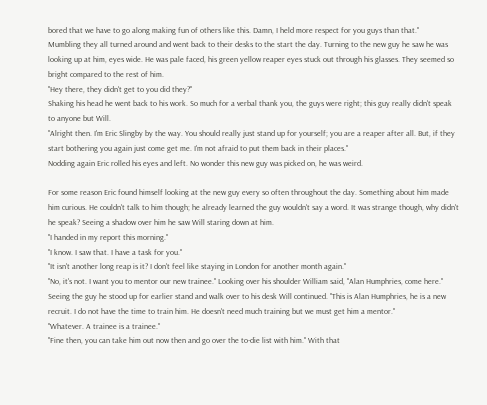bored that we have to go along making fun of others like this. Damn, I held more respect for you guys than that."
Mumbling they all turned around and went back to their desks to the start the day. Turning to the new guy he saw he was looking up at him, eyes wide. He was pale faced, his green yellow reaper eyes stuck out through his glasses. They seemed so bright compared to the rest of him.
"Hey there, they didn't get to you did they?"
Shaking his head he went back to his work. So much for a verbal thank you, the guys were right; this guy really didn't speak to anyone but Will.
"Alright then. I'm Eric Slingby by the way. You should really just stand up for yourself; you are a reaper after all. But, if they start bothering you again just come get me. I'm not afraid to put them back in their places."
Nodding again Eric rolled his eyes and left. No wonder this new guy was picked on, he was weird.

For some reason Eric found himself looking at the new guy every so often throughout the day. Something about him made him curious. He couldn't talk to him though; he already learned the guy wouldn't say a word. It was strange though, why didn't he speak? Seeing a shadow over him he saw Will staring down at him.
"I handed in my report this morning."
"I know. I saw that. I have a task for you."
"It isn't another long reap is it? I don't feel like staying in London for another month again."
"No, it's not. I want you to mentor our new trainee." Looking over his shoulder William said, "Alan Humphries, come here." Seeing the guy he stood up for earlier stand and walk over to his desk Will continued. "This is Alan Humphries, he is a new recruit. I do not have the time to train him. He doesn't need much training but we must get him a mentor."
"Whatever. A trainee is a trainee."
"Fine then, you can take him out now then and go over the to-die list with him." With that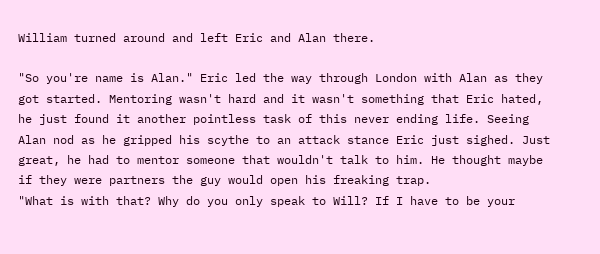William turned around and left Eric and Alan there.

"So you're name is Alan." Eric led the way through London with Alan as they got started. Mentoring wasn't hard and it wasn't something that Eric hated, he just found it another pointless task of this never ending life. Seeing Alan nod as he gripped his scythe to an attack stance Eric just sighed. Just great, he had to mentor someone that wouldn't talk to him. He thought maybe if they were partners the guy would open his freaking trap.
"What is with that? Why do you only speak to Will? If I have to be your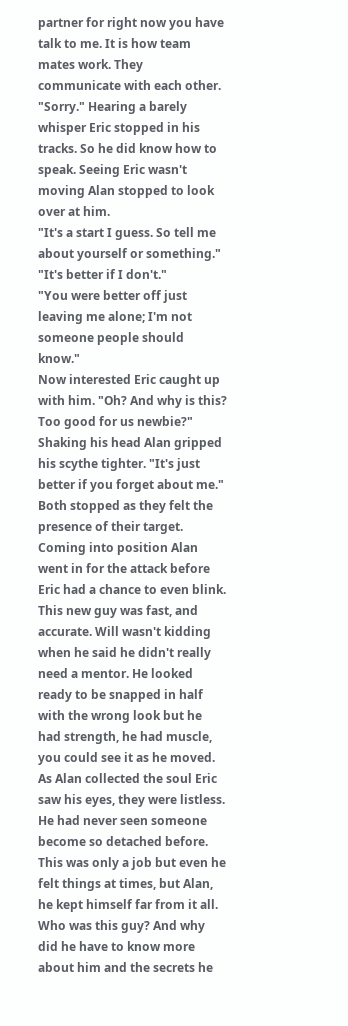partner for right now you have talk to me. It is how team mates work. They communicate with each other.
"Sorry." Hearing a barely whisper Eric stopped in his tracks. So he did know how to speak. Seeing Eric wasn't moving Alan stopped to look over at him.
"It's a start I guess. So tell me about yourself or something."
"It's better if I don't."
"You were better off just leaving me alone; I'm not someone people should know."
Now interested Eric caught up with him. "Oh? And why is this? Too good for us newbie?"
Shaking his head Alan gripped his scythe tighter. "It's just better if you forget about me." Both stopped as they felt the presence of their target. Coming into position Alan went in for the attack before Eric had a chance to even blink. This new guy was fast, and accurate. Will wasn't kidding when he said he didn't really need a mentor. He looked ready to be snapped in half with the wrong look but he had strength, he had muscle, you could see it as he moved. As Alan collected the soul Eric saw his eyes, they were listless. He had never seen someone become so detached before. This was only a job but even he felt things at times, but Alan, he kept himself far from it all. Who was this guy? And why did he have to know more about him and the secrets he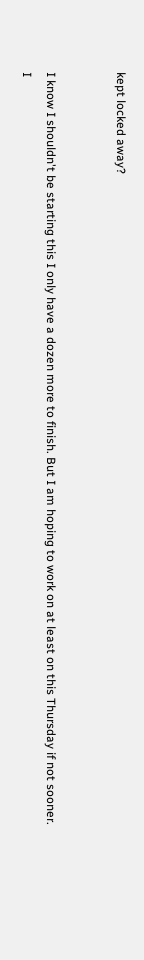kept locked away?


I know I shouldn't be starting this I only have a dozen more to finish. But I am hoping to work on at least on this Thursday if not sooner. I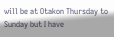will be at Otakon Thursday to Sunday but I have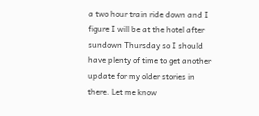a two hour train ride down and I figure I will be at the hotel after sundown Thursday so I should have plenty of time to get another update for my older stories in there. Let me know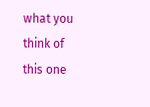what you think of this one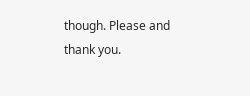though. Please and thank you.